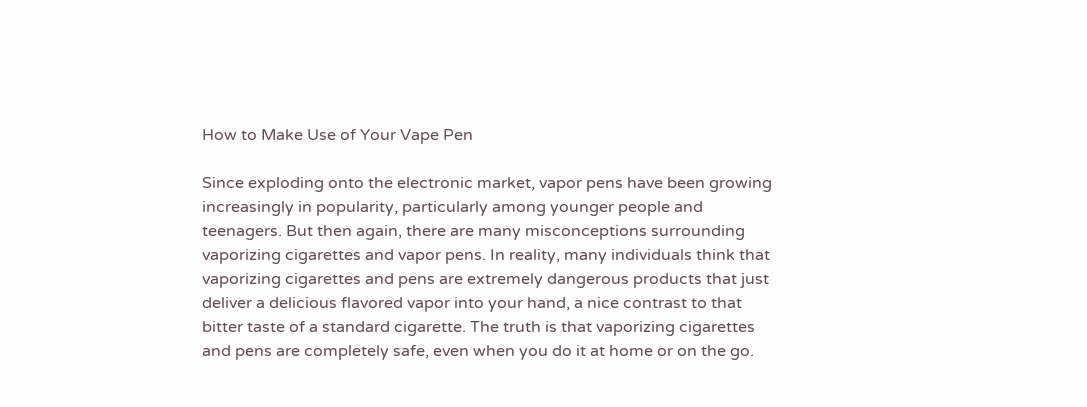How to Make Use of Your Vape Pen

Since exploding onto the electronic market, vapor pens have been growing increasingly in popularity, particularly among younger people and teenagers. But then again, there are many misconceptions surrounding vaporizing cigarettes and vapor pens. In reality, many individuals think that vaporizing cigarettes and pens are extremely dangerous products that just deliver a delicious flavored vapor into your hand, a nice contrast to that bitter taste of a standard cigarette. The truth is that vaporizing cigarettes and pens are completely safe, even when you do it at home or on the go.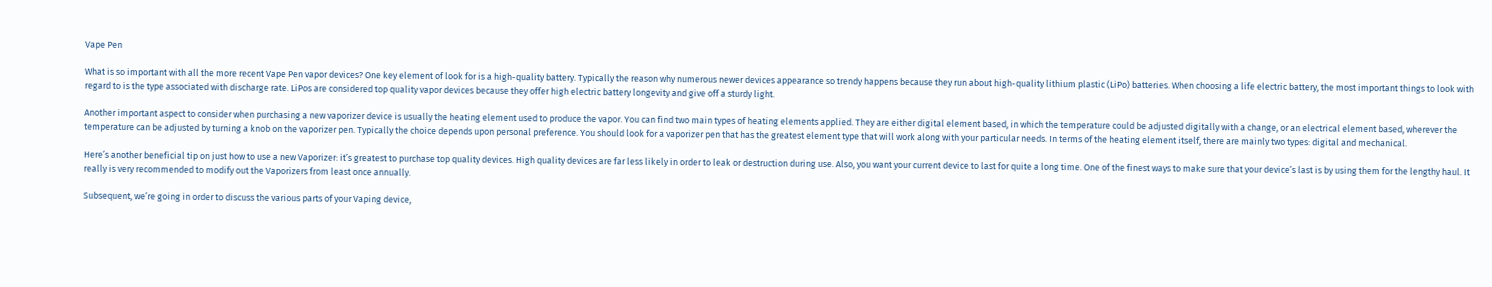Vape Pen

What is so important with all the more recent Vape Pen vapor devices? One key element of look for is a high-quality battery. Typically the reason why numerous newer devices appearance so trendy happens because they run about high-quality lithium plastic (LiPo) batteries. When choosing a life electric battery, the most important things to look with regard to is the type associated with discharge rate. LiPos are considered top quality vapor devices because they offer high electric battery longevity and give off a sturdy light.

Another important aspect to consider when purchasing a new vaporizer device is usually the heating element used to produce the vapor. You can find two main types of heating elements applied. They are either digital element based, in which the temperature could be adjusted digitally with a change, or an electrical element based, wherever the temperature can be adjusted by turning a knob on the vaporizer pen. Typically the choice depends upon personal preference. You should look for a vaporizer pen that has the greatest element type that will work along with your particular needs. In terms of the heating element itself, there are mainly two types: digital and mechanical.

Here’s another beneficial tip on just how to use a new Vaporizer: it’s greatest to purchase top quality devices. High quality devices are far less likely in order to leak or destruction during use. Also, you want your current device to last for quite a long time. One of the finest ways to make sure that your device’s last is by using them for the lengthy haul. It really is very recommended to modify out the Vaporizers from least once annually.

Subsequent, we’re going in order to discuss the various parts of your Vaping device,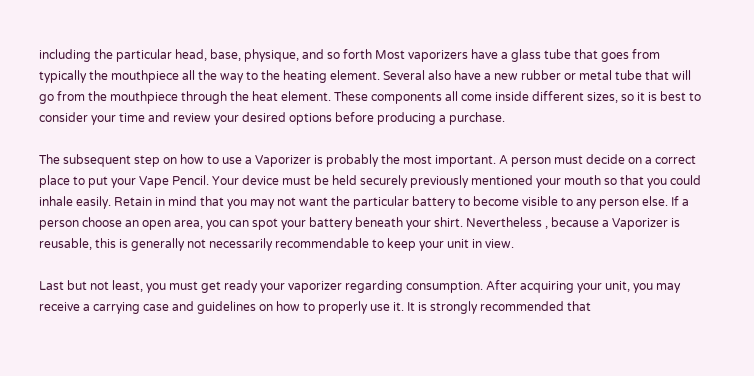including the particular head, base, physique, and so forth Most vaporizers have a glass tube that goes from typically the mouthpiece all the way to the heating element. Several also have a new rubber or metal tube that will go from the mouthpiece through the heat element. These components all come inside different sizes, so it is best to consider your time and review your desired options before producing a purchase.

The subsequent step on how to use a Vaporizer is probably the most important. A person must decide on a correct place to put your Vape Pencil. Your device must be held securely previously mentioned your mouth so that you could inhale easily. Retain in mind that you may not want the particular battery to become visible to any person else. If a person choose an open area, you can spot your battery beneath your shirt. Nevertheless , because a Vaporizer is reusable, this is generally not necessarily recommendable to keep your unit in view.

Last but not least, you must get ready your vaporizer regarding consumption. After acquiring your unit, you may receive a carrying case and guidelines on how to properly use it. It is strongly recommended that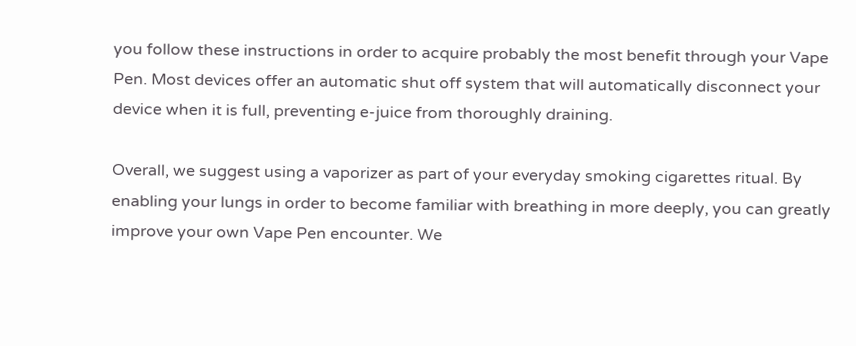you follow these instructions in order to acquire probably the most benefit through your Vape Pen. Most devices offer an automatic shut off system that will automatically disconnect your device when it is full, preventing e-juice from thoroughly draining.

Overall, we suggest using a vaporizer as part of your everyday smoking cigarettes ritual. By enabling your lungs in order to become familiar with breathing in more deeply, you can greatly improve your own Vape Pen encounter. We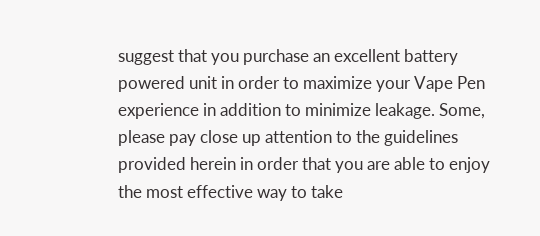suggest that you purchase an excellent battery powered unit in order to maximize your Vape Pen experience in addition to minimize leakage. Some, please pay close up attention to the guidelines provided herein in order that you are able to enjoy the most effective way to take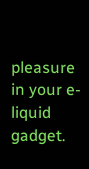pleasure in your e-liquid gadget.